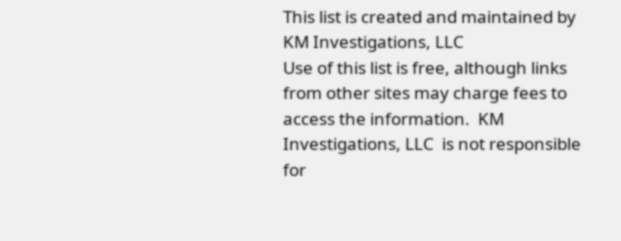This list is created and maintained by
KM Investigations, LLC
Use of this list is free, although links
from other sites may charge fees to
access the information.  KM
Investigations, LLC  is not responsible
for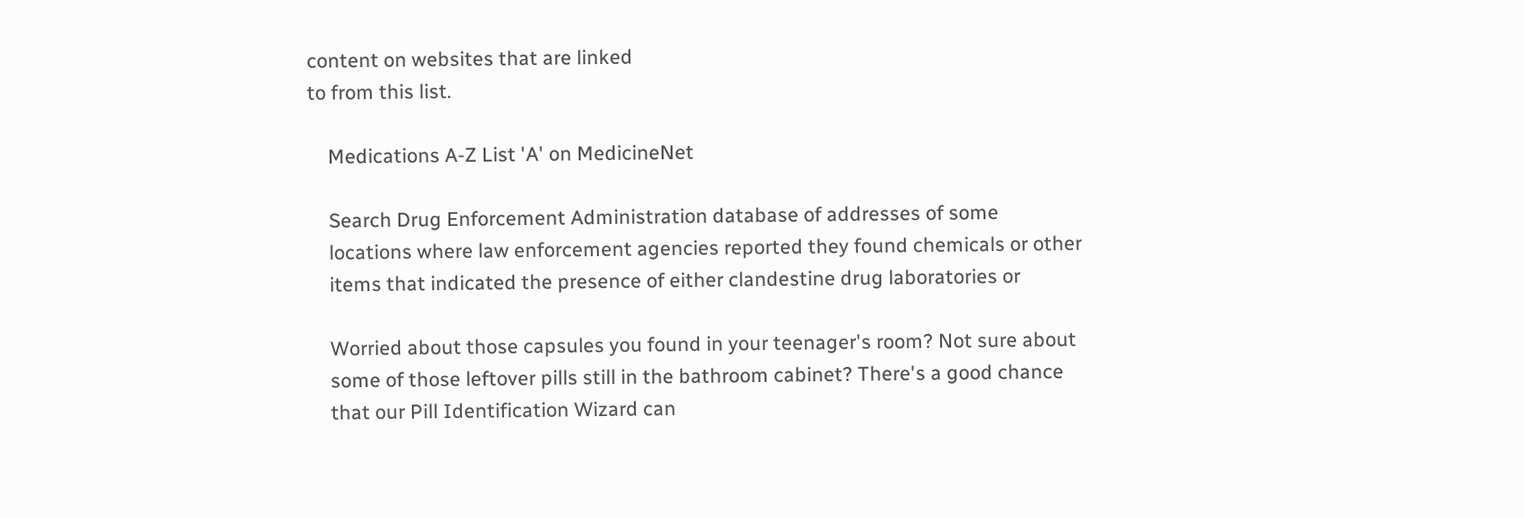content on websites that are linked
to from this list.

    Medications A-Z List 'A' on MedicineNet

    Search Drug Enforcement Administration database of addresses of some
    locations where law enforcement agencies reported they found chemicals or other
    items that indicated the presence of either clandestine drug laboratories or

    Worried about those capsules you found in your teenager's room? Not sure about
    some of those leftover pills still in the bathroom cabinet? There's a good chance
    that our Pill Identification Wizard can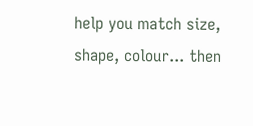help you match size, shape, colour... then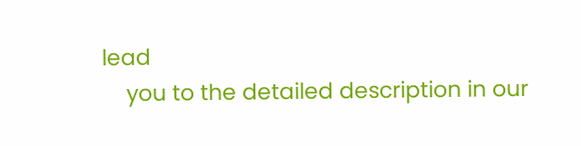lead
    you to the detailed description in our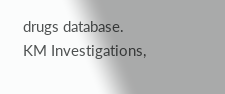drugs database.
KM Investigations,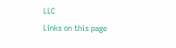LLC
Links on this page